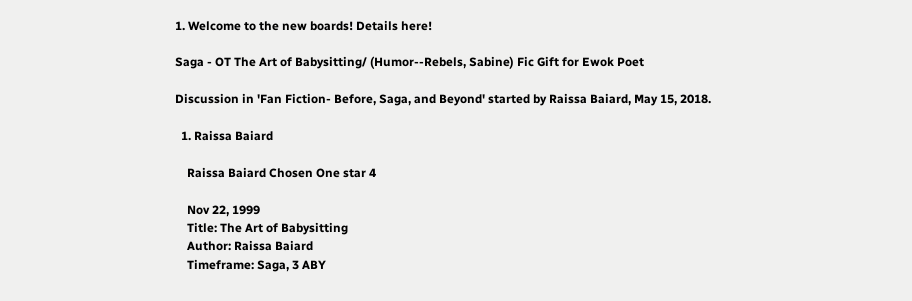1. Welcome to the new boards! Details here!

Saga - OT The Art of Babysitting/ (Humor--Rebels, Sabine) Fic Gift for Ewok Poet

Discussion in 'Fan Fiction- Before, Saga, and Beyond' started by Raissa Baiard, May 15, 2018.

  1. Raissa Baiard

    Raissa Baiard Chosen One star 4

    Nov 22, 1999
    Title: The Art of Babysitting
    Author: Raissa Baiard
    Timeframe: Saga, 3 ABY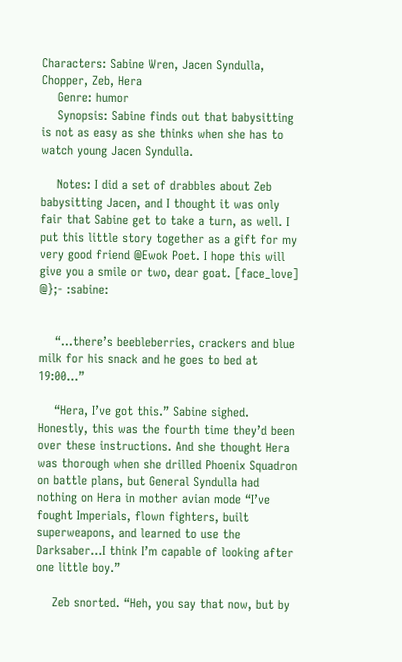Characters: Sabine Wren, Jacen Syndulla, Chopper, Zeb, Hera
    Genre: humor
    Synopsis: Sabine finds out that babysitting is not as easy as she thinks when she has to watch young Jacen Syndulla.

    Notes: I did a set of drabbles about Zeb babysitting Jacen, and I thought it was only fair that Sabine get to take a turn, as well. I put this little story together as a gift for my very good friend @Ewok Poet. I hope this will give you a smile or two, dear goat. [face_love] @};- :sabine:


    “...there’s beebleberries, crackers and blue milk for his snack and he goes to bed at 19:00…”

    “Hera, I’ve got this.” Sabine sighed. Honestly, this was the fourth time they’d been over these instructions. And she thought Hera was thorough when she drilled Phoenix Squadron on battle plans, but General Syndulla had nothing on Hera in mother avian mode “I’ve fought Imperials, flown fighters, built superweapons, and learned to use the Darksaber...I think I’m capable of looking after one little boy.”

    Zeb snorted. “Heh, you say that now, but by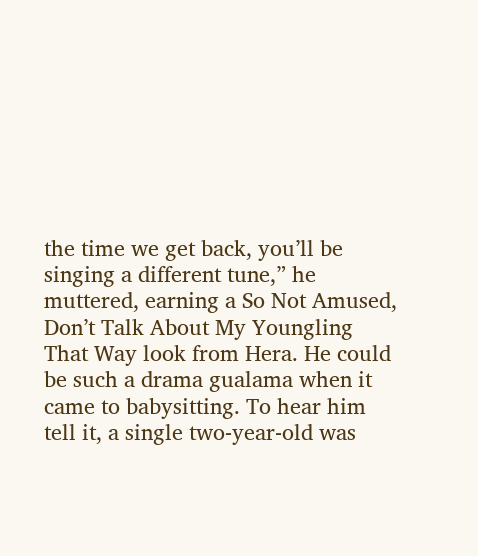the time we get back, you’ll be singing a different tune,” he muttered, earning a So Not Amused, Don’t Talk About My Youngling That Way look from Hera. He could be such a drama gualama when it came to babysitting. To hear him tell it, a single two-year-old was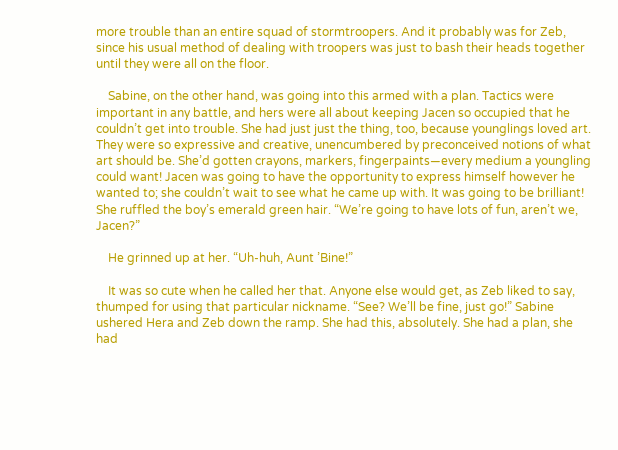more trouble than an entire squad of stormtroopers. And it probably was for Zeb, since his usual method of dealing with troopers was just to bash their heads together until they were all on the floor.

    Sabine, on the other hand, was going into this armed with a plan. Tactics were important in any battle, and hers were all about keeping Jacen so occupied that he couldn’t get into trouble. She had just just the thing, too, because younglings loved art. They were so expressive and creative, unencumbered by preconceived notions of what art should be. She’d gotten crayons, markers, fingerpaints—every medium a youngling could want! Jacen was going to have the opportunity to express himself however he wanted to; she couldn’t wait to see what he came up with. It was going to be brilliant! She ruffled the boy’s emerald green hair. “We’re going to have lots of fun, aren’t we, Jacen?”

    He grinned up at her. “Uh-huh, Aunt ’Bine!”

    It was so cute when he called her that. Anyone else would get, as Zeb liked to say, thumped for using that particular nickname. “See? We’ll be fine, just go!” Sabine ushered Hera and Zeb down the ramp. She had this, absolutely. She had a plan, she had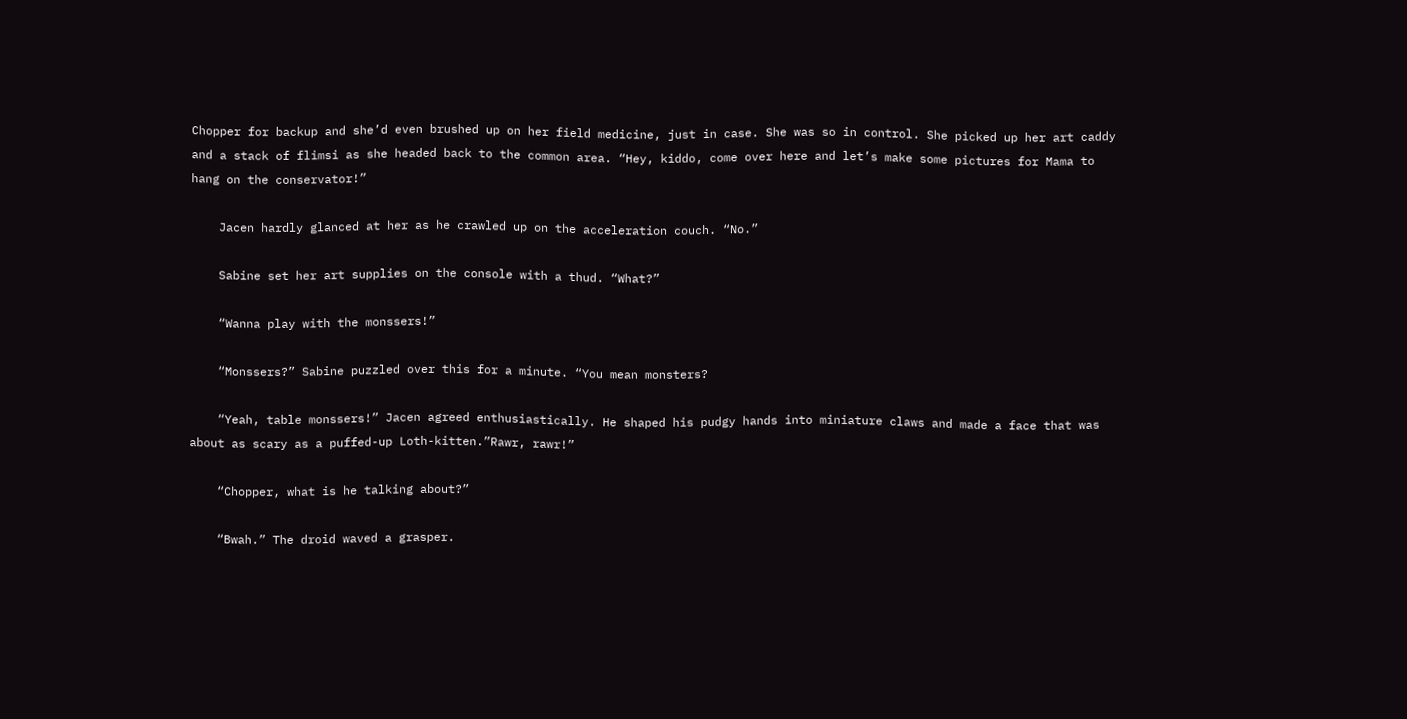Chopper for backup and she’d even brushed up on her field medicine, just in case. She was so in control. She picked up her art caddy and a stack of flimsi as she headed back to the common area. “Hey, kiddo, come over here and let’s make some pictures for Mama to hang on the conservator!”

    Jacen hardly glanced at her as he crawled up on the acceleration couch. “No.”

    Sabine set her art supplies on the console with a thud. “What?”

    “Wanna play with the monssers!”

    “Monssers?” Sabine puzzled over this for a minute. “You mean monsters?

    “Yeah, table monssers!” Jacen agreed enthusiastically. He shaped his pudgy hands into miniature claws and made a face that was about as scary as a puffed-up Loth-kitten.”Rawr, rawr!”

    “Chopper, what is he talking about?”

    “Bwah.” The droid waved a grasper.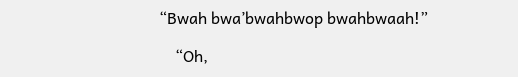“Bwah bwa’bwahbwop bwahbwaah!”

    “Oh,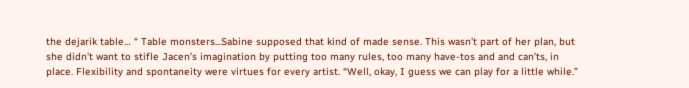the dejarik table… “ Table monsters...Sabine supposed that kind of made sense. This wasn’t part of her plan, but she didn’t want to stifle Jacen’s imagination by putting too many rules, too many have-tos and and can’ts, in place. Flexibility and spontaneity were virtues for every artist. “Well, okay, I guess we can play for a little while.”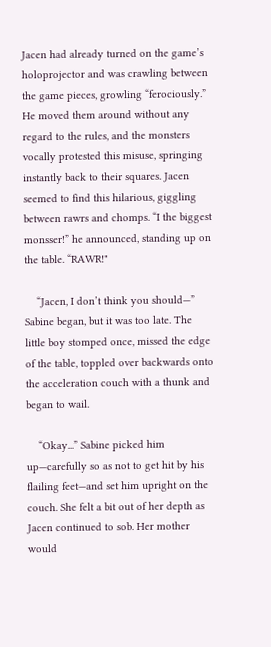Jacen had already turned on the game’s holoprojector and was crawling between the game pieces, growling “ferociously.” He moved them around without any regard to the rules, and the monsters vocally protested this misuse, springing instantly back to their squares. Jacen seemed to find this hilarious, giggling between rawrs and chomps. “I the biggest monsser!” he announced, standing up on the table. “RAWR!"

    “Jacen, I don’t think you should—” Sabine began, but it was too late. The little boy stomped once, missed the edge of the table, toppled over backwards onto the acceleration couch with a thunk and began to wail.

    “Okay...” Sabine picked him up—carefully so as not to get hit by his flailing feet—and set him upright on the couch. She felt a bit out of her depth as Jacen continued to sob. Her mother would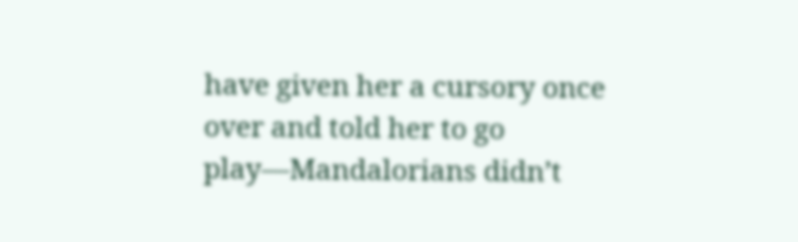have given her a cursory once over and told her to go play—Mandalorians didn’t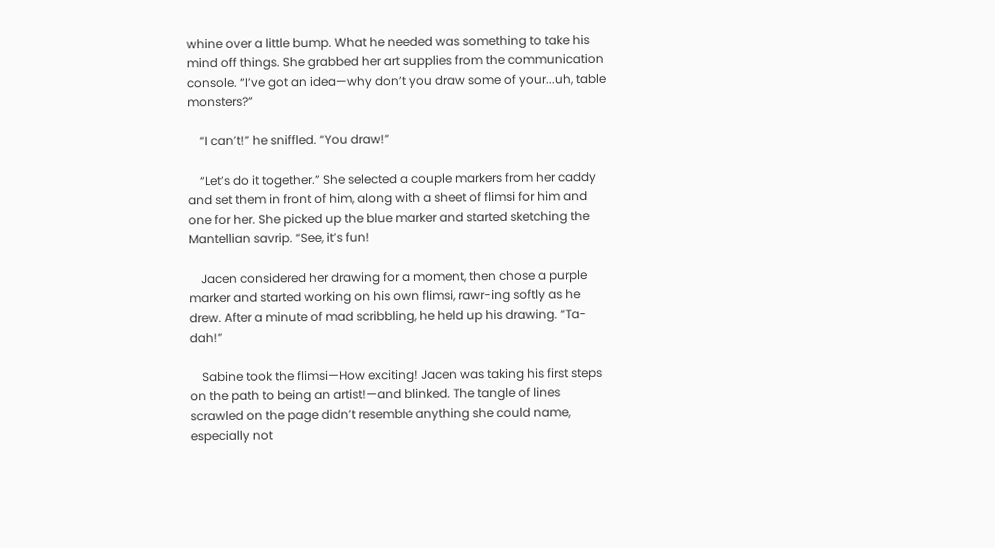whine over a little bump. What he needed was something to take his mind off things. She grabbed her art supplies from the communication console. “I’ve got an idea—why don’t you draw some of your...uh, table monsters?”

    “I can’t!” he sniffled. “You draw!”

    “Let’s do it together.” She selected a couple markers from her caddy and set them in front of him, along with a sheet of flimsi for him and one for her. She picked up the blue marker and started sketching the Mantellian savrip. “See, it’s fun!

    Jacen considered her drawing for a moment, then chose a purple marker and started working on his own flimsi, rawr-ing softly as he drew. After a minute of mad scribbling, he held up his drawing. “Ta-dah!”

    Sabine took the flimsi—How exciting! Jacen was taking his first steps on the path to being an artist!—and blinked. The tangle of lines scrawled on the page didn’t resemble anything she could name, especially not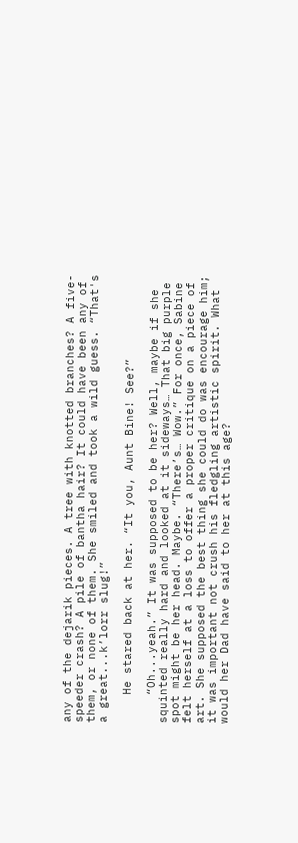any of the dejarik pieces. A tree with knotted branches? A five-speeder crash? A pile of bantha hair? It could have been any of them, or none of them. She smiled and took a wild guess. “That's a great...k’lorr slug!”

    He stared back at her. “It you, Aunt Bine! See?”

    “Oh...yeah.” It was supposed to be her? Well, maybe if she squinted really hard and looked at it sideways… That big purple spot might be her head. Maybe. “There’s… Wow.” For once, Sabine felt herself at a loss to offer a proper critique on a piece of art. She supposed the best thing she could do was encourage him; it was important not crush his fledgling artistic spirit. What would her Dad have said to her at this age?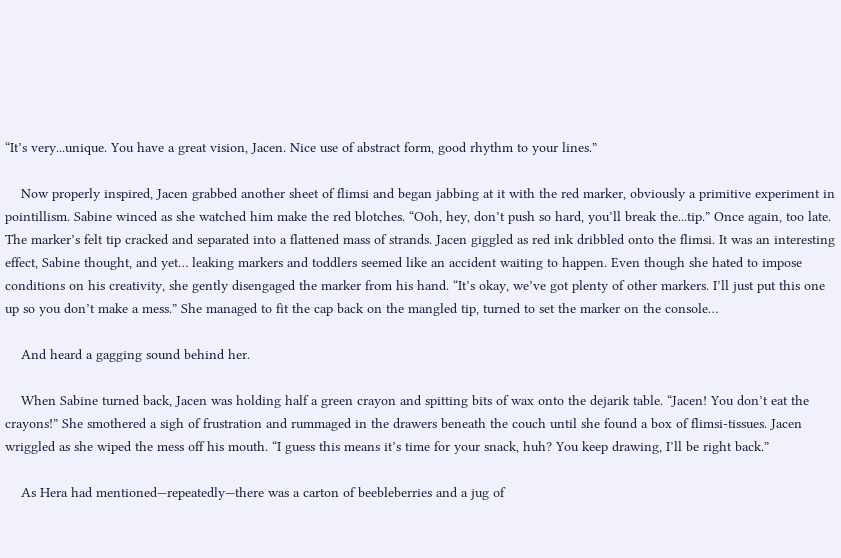“It’s very...unique. You have a great vision, Jacen. Nice use of abstract form, good rhythm to your lines.”

    Now properly inspired, Jacen grabbed another sheet of flimsi and began jabbing at it with the red marker, obviously a primitive experiment in pointillism. Sabine winced as she watched him make the red blotches. “Ooh, hey, don’t push so hard, you’ll break the...tip.” Once again, too late. The marker’s felt tip cracked and separated into a flattened mass of strands. Jacen giggled as red ink dribbled onto the flimsi. It was an interesting effect, Sabine thought, and yet… leaking markers and toddlers seemed like an accident waiting to happen. Even though she hated to impose conditions on his creativity, she gently disengaged the marker from his hand. “It’s okay, we’ve got plenty of other markers. I’ll just put this one up so you don’t make a mess.” She managed to fit the cap back on the mangled tip, turned to set the marker on the console…

    And heard a gagging sound behind her.

    When Sabine turned back, Jacen was holding half a green crayon and spitting bits of wax onto the dejarik table. “Jacen! You don’t eat the crayons!” She smothered a sigh of frustration and rummaged in the drawers beneath the couch until she found a box of flimsi-tissues. Jacen wriggled as she wiped the mess off his mouth. “I guess this means it’s time for your snack, huh? You keep drawing, I’ll be right back.”

    As Hera had mentioned—repeatedly—there was a carton of beebleberries and a jug of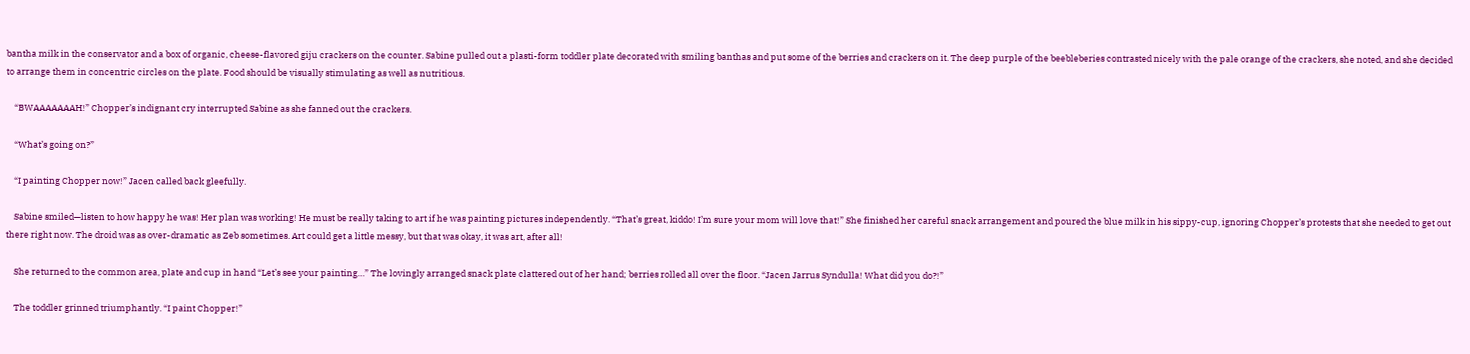bantha milk in the conservator and a box of organic, cheese-flavored giju crackers on the counter. Sabine pulled out a plasti-form toddler plate decorated with smiling banthas and put some of the berries and crackers on it. The deep purple of the beebleberies contrasted nicely with the pale orange of the crackers, she noted, and she decided to arrange them in concentric circles on the plate. Food should be visually stimulating as well as nutritious.

    “BWAAAAAAAH!” Chopper’s indignant cry interrupted Sabine as she fanned out the crackers.

    “What’s going on?”

    “I painting Chopper now!” Jacen called back gleefully.

    Sabine smiled—listen to how happy he was! Her plan was working! He must be really taking to art if he was painting pictures independently. “That’s great, kiddo! I’m sure your mom will love that!” She finished her careful snack arrangement and poured the blue milk in his sippy-cup, ignoring Chopper’s protests that she needed to get out there right now. The droid was as over-dramatic as Zeb sometimes. Art could get a little messy, but that was okay, it was art, after all!

    She returned to the common area, plate and cup in hand “Let’s see your painting…” The lovingly arranged snack plate clattered out of her hand; berries rolled all over the floor. “Jacen Jarrus Syndulla! What did you do?!”

    The toddler grinned triumphantly. “I paint Chopper!”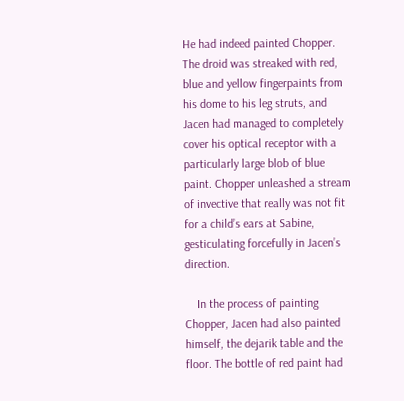He had indeed painted Chopper. The droid was streaked with red, blue and yellow fingerpaints from his dome to his leg struts, and Jacen had managed to completely cover his optical receptor with a particularly large blob of blue paint. Chopper unleashed a stream of invective that really was not fit for a child’s ears at Sabine, gesticulating forcefully in Jacen’s direction.

    In the process of painting Chopper, Jacen had also painted himself, the dejarik table and the floor. The bottle of red paint had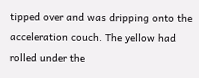tipped over and was dripping onto the acceleration couch. The yellow had rolled under the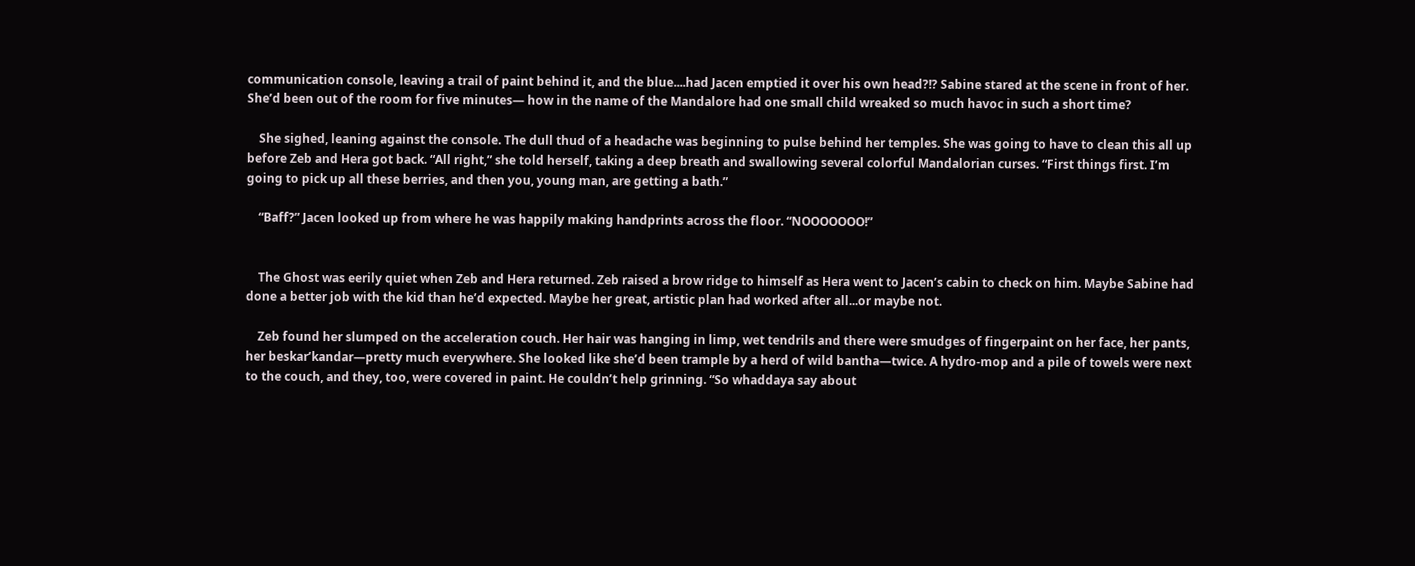communication console, leaving a trail of paint behind it, and the blue....had Jacen emptied it over his own head?!? Sabine stared at the scene in front of her. She’d been out of the room for five minutes— how in the name of the Mandalore had one small child wreaked so much havoc in such a short time?

    She sighed, leaning against the console. The dull thud of a headache was beginning to pulse behind her temples. She was going to have to clean this all up before Zeb and Hera got back. “All right,” she told herself, taking a deep breath and swallowing several colorful Mandalorian curses. “First things first. I’m going to pick up all these berries, and then you, young man, are getting a bath.”

    “Baff?” Jacen looked up from where he was happily making handprints across the floor. “NOOOOOOO!”


    The Ghost was eerily quiet when Zeb and Hera returned. Zeb raised a brow ridge to himself as Hera went to Jacen’s cabin to check on him. Maybe Sabine had done a better job with the kid than he’d expected. Maybe her great, artistic plan had worked after all...or maybe not.

    Zeb found her slumped on the acceleration couch. Her hair was hanging in limp, wet tendrils and there were smudges of fingerpaint on her face, her pants, her beskar’kandar—pretty much everywhere. She looked like she’d been trample by a herd of wild bantha—twice. A hydro-mop and a pile of towels were next to the couch, and they, too, were covered in paint. He couldn’t help grinning. “So whaddaya say about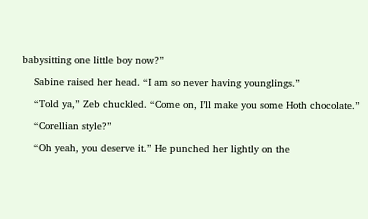babysitting one little boy now?”

    Sabine raised her head. “I am so never having younglings.”

    “Told ya,” Zeb chuckled. “Come on, I’ll make you some Hoth chocolate.”

    “Corellian style?”

    “Oh yeah, you deserve it.” He punched her lightly on the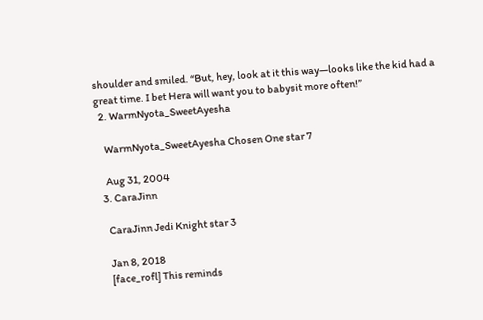shoulder and smiled. “But, hey, look at it this way—looks like the kid had a great time. I bet Hera will want you to babysit more often!”
  2. WarmNyota_SweetAyesha

    WarmNyota_SweetAyesha Chosen One star 7

    Aug 31, 2004
  3. CaraJinn

    CaraJinn Jedi Knight star 3

    Jan 8, 2018
    [face_rofl] This reminds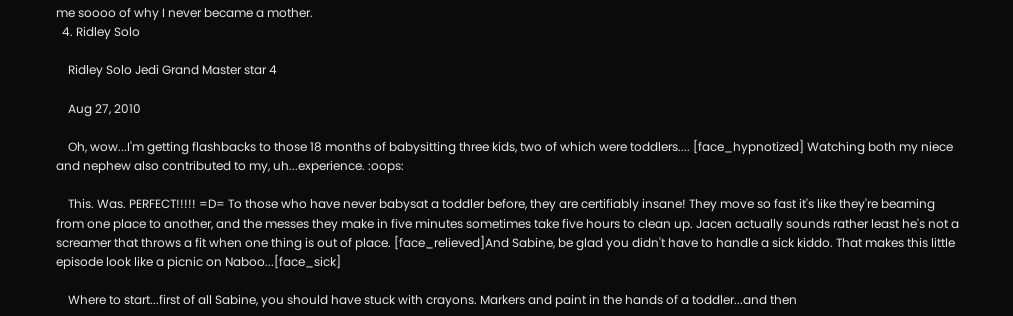me soooo of why I never became a mother.
  4. Ridley Solo

    Ridley Solo Jedi Grand Master star 4

    Aug 27, 2010

    Oh, wow...I'm getting flashbacks to those 18 months of babysitting three kids, two of which were toddlers.... [face_hypnotized] Watching both my niece and nephew also contributed to my, uh...experience. :oops:

    This. Was. PERFECT!!!!! =D= To those who have never babysat a toddler before, they are certifiably insane! They move so fast it's like they're beaming from one place to another, and the messes they make in five minutes sometimes take five hours to clean up. Jacen actually sounds rather least he's not a screamer that throws a fit when one thing is out of place. [face_relieved]And Sabine, be glad you didn't have to handle a sick kiddo. That makes this little episode look like a picnic on Naboo...[face_sick]

    Where to start...first of all Sabine, you should have stuck with crayons. Markers and paint in the hands of a toddler...and then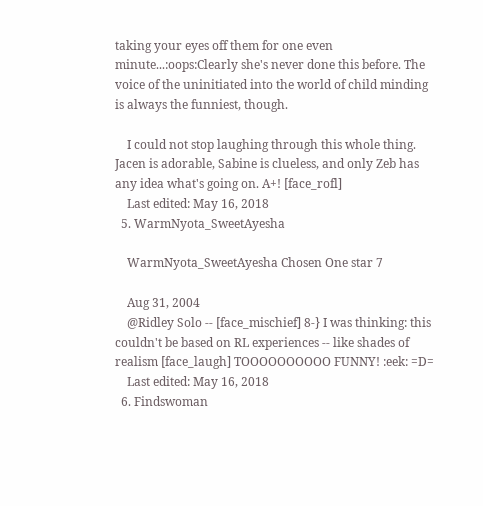taking your eyes off them for one even minute...:oops:Clearly she's never done this before. The voice of the uninitiated into the world of child minding is always the funniest, though.

    I could not stop laughing through this whole thing. Jacen is adorable, Sabine is clueless, and only Zeb has any idea what's going on. A+! [face_rofl]
    Last edited: May 16, 2018
  5. WarmNyota_SweetAyesha

    WarmNyota_SweetAyesha Chosen One star 7

    Aug 31, 2004
    @Ridley Solo -- [face_mischief] 8-} I was thinking: this couldn't be based on RL experiences -- like shades of realism [face_laugh] TOOOOOOOOOO FUNNY! :eek: =D=
    Last edited: May 16, 2018
  6. Findswoman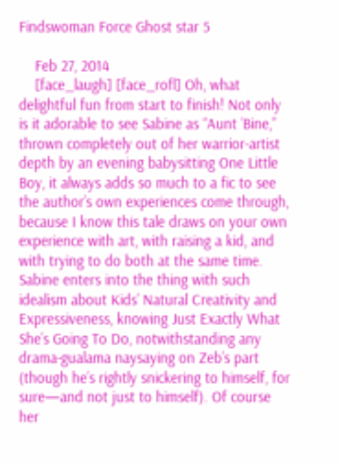Findswoman Force Ghost star 5

    Feb 27, 2014
    [face_laugh] [face_rofl] Oh, what delightful fun from start to finish! Not only is it adorable to see Sabine as “Aunt ’Bine,” thrown completely out of her warrior-artist depth by an evening babysitting One Little Boy, it always adds so much to a fic to see the author’s own experiences come through, because I know this tale draws on your own experience with art, with raising a kid, and with trying to do both at the same time. Sabine enters into the thing with such idealism about Kids’ Natural Creativity and Expressiveness, knowing Just Exactly What She’s Going To Do, notwithstanding any drama-gualama naysaying on Zeb’s part (though he’s rightly snickering to himself, for sure—and not just to himself). Of course her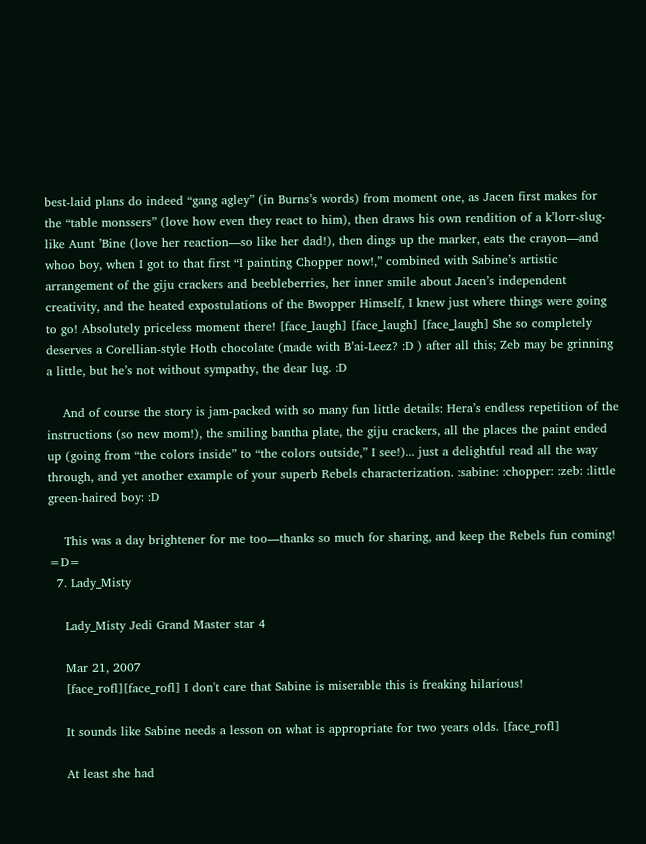best-laid plans do indeed “gang agley” (in Burns’s words) from moment one, as Jacen first makes for the “table monssers” (love how even they react to him), then draws his own rendition of a k’lorr-slug-like Aunt ’Bine (love her reaction—so like her dad!), then dings up the marker, eats the crayon—and whoo boy, when I got to that first “I painting Chopper now!,” combined with Sabine’s artistic arrangement of the giju crackers and beebleberries, her inner smile about Jacen’s independent creativity, and the heated expostulations of the Bwopper Himself, I knew just where things were going to go! Absolutely priceless moment there! [face_laugh] [face_laugh] [face_laugh] She so completely deserves a Corellian-style Hoth chocolate (made with B’ai-Leez? :D ) after all this; Zeb may be grinning a little, but he’s not without sympathy, the dear lug. :D

    And of course the story is jam-packed with so many fun little details: Hera’s endless repetition of the instructions (so new mom!), the smiling bantha plate, the giju crackers, all the places the paint ended up (going from “the colors inside” to “the colors outside,” I see!)... just a delightful read all the way through, and yet another example of your superb Rebels characterization. :sabine: :chopper: :zeb: :little green-haired boy: :D

    This was a day brightener for me too—thanks so much for sharing, and keep the Rebels fun coming! =D=
  7. Lady_Misty

    Lady_Misty Jedi Grand Master star 4

    Mar 21, 2007
    [face_rofl][face_rofl] I don't care that Sabine is miserable this is freaking hilarious!

    It sounds like Sabine needs a lesson on what is appropriate for two years olds. [face_rofl]

    At least she had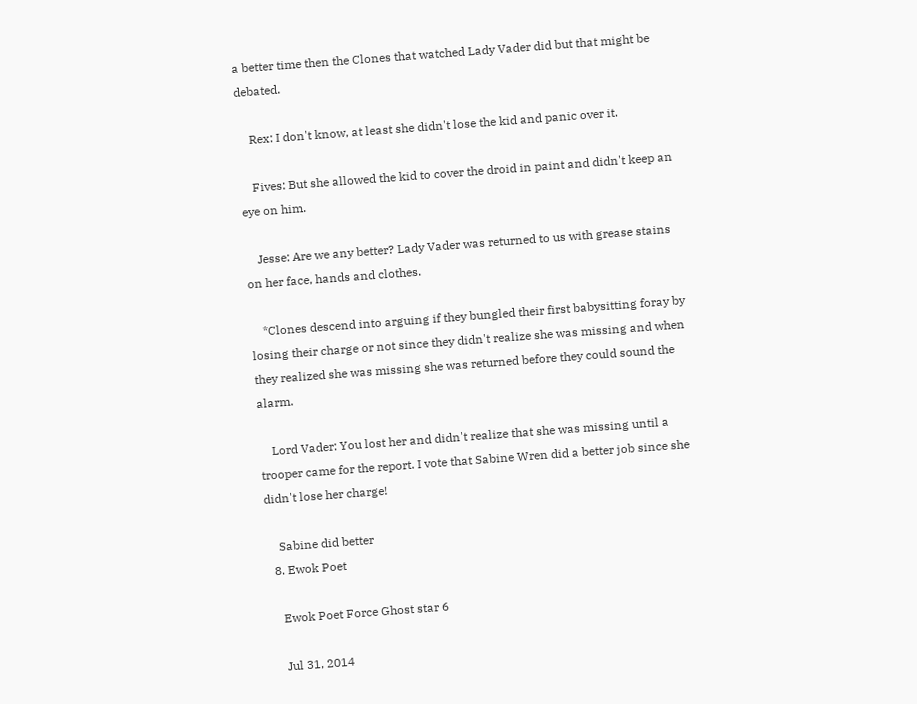a better time then the Clones that watched Lady Vader did but that might be debated.

    Rex: I don't know, at least she didn't lose the kid and panic over it.

    Fives: But she allowed the kid to cover the droid in paint and didn't keep an eye on him.

    Jesse: Are we any better? Lady Vader was returned to us with grease stains on her face, hands and clothes.

    *Clones descend into arguing if they bungled their first babysitting foray by losing their charge or not since they didn't realize she was missing and when they realized she was missing she was returned before they could sound the alarm.

    Lord Vader: You lost her and didn't realize that she was missing until a trooper came for the report. I vote that Sabine Wren did a better job since she didn't lose her charge!

    Sabine did better
  8. Ewok Poet

    Ewok Poet Force Ghost star 6

    Jul 31, 2014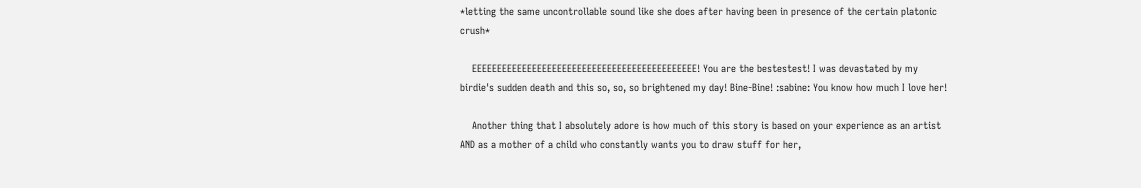*letting the same uncontrollable sound like she does after having been in presence of the certain platonic crush*

    EEEEEEEEEEEEEEEEEEEEEEEEEEEEEEEEEEEEEEEEEEEEE! You are the bestestest! I was devastated by my birdie's sudden death and this so, so, so brightened my day! Bine-Bine! :sabine: You know how much I love her!

    Another thing that I absolutely adore is how much of this story is based on your experience as an artist AND as a mother of a child who constantly wants you to draw stuff for her,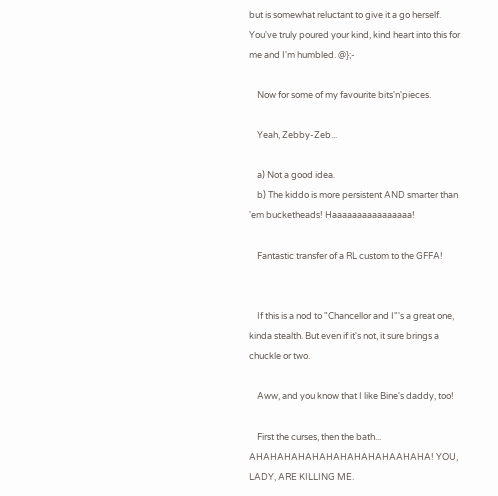but is somewhat reluctant to give it a go herself. You've truly poured your kind, kind heart into this for me and I'm humbled. @};-

    Now for some of my favourite bits'n'pieces.

    Yeah, Zebby-Zeb...

    a) Not a good idea.
    b) The kiddo is more persistent AND smarter than 'em bucketheads! Haaaaaaaaaaaaaaaa!

    Fantastic transfer of a RL custom to the GFFA!


    If this is a nod to "Chancellor and I"'s a great one, kinda stealth. But even if it's not, it sure brings a chuckle or two.

    Aww, and you know that I like Bine's daddy, too!

    First the curses, then the bath... AHAHAHAHAHAHAHAHAHAHAAHAHA! YOU, LADY, ARE KILLING ME.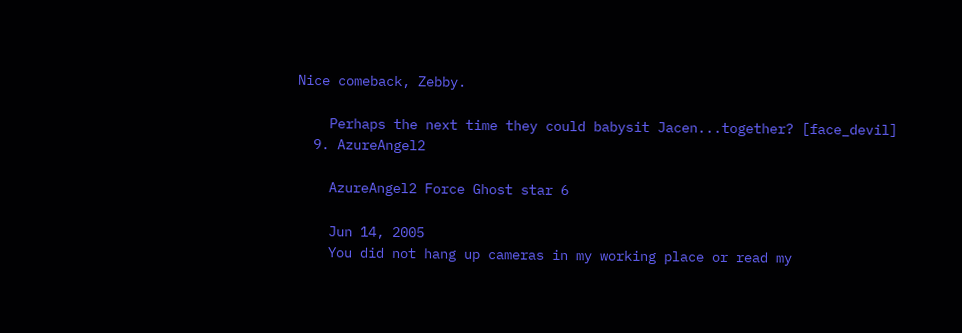Nice comeback, Zebby.

    Perhaps the next time they could babysit Jacen...together? [face_devil]
  9. AzureAngel2

    AzureAngel2 Force Ghost star 6

    Jun 14, 2005
    You did not hang up cameras in my working place or read my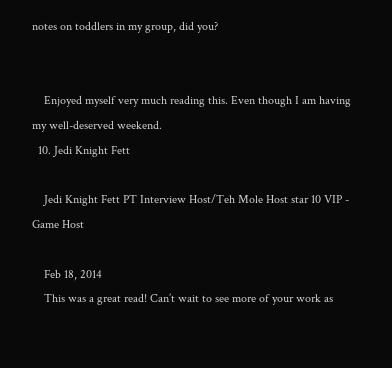notes on toddlers in my group, did you?


    Enjoyed myself very much reading this. Even though I am having my well-deserved weekend.
  10. Jedi Knight Fett

    Jedi Knight Fett PT Interview Host/Teh Mole Host star 10 VIP - Game Host

    Feb 18, 2014
    This was a great read! Can’t wait to see more of your work as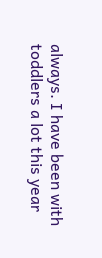always. I have been with toddlers a lot this year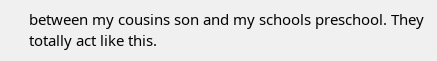between my cousins son and my schools preschool. They totally act like this.